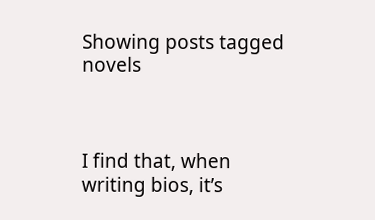Showing posts tagged novels



I find that, when writing bios, it’s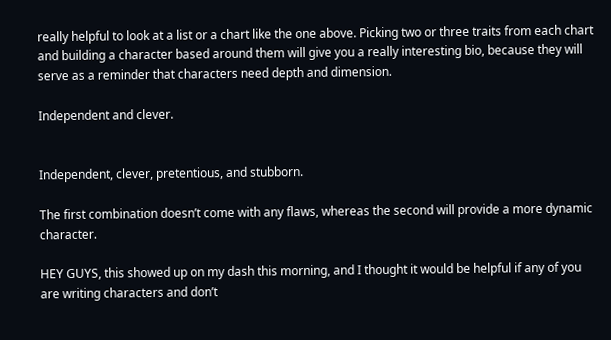really helpful to look at a list or a chart like the one above. Picking two or three traits from each chart and building a character based around them will give you a really interesting bio, because they will serve as a reminder that characters need depth and dimension.

Independent and clever.


Independent, clever, pretentious, and stubborn.

The first combination doesn’t come with any flaws, whereas the second will provide a more dynamic character.

HEY GUYS, this showed up on my dash this morning, and I thought it would be helpful if any of you are writing characters and don’t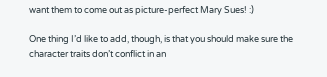want them to come out as picture-perfect Mary Sues! :)

One thing I’d like to add, though, is that you should make sure the character traits don’t conflict in an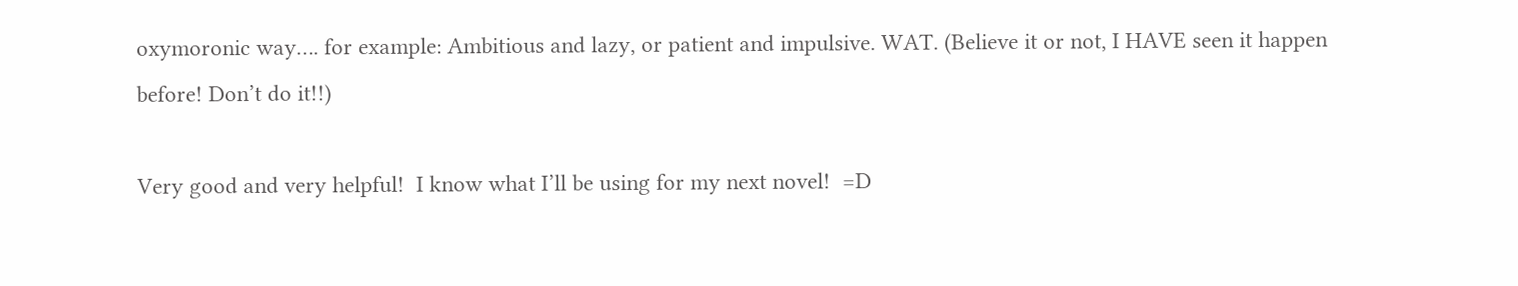oxymoronic way…. for example: Ambitious and lazy, or patient and impulsive. WAT. (Believe it or not, I HAVE seen it happen before! Don’t do it!!)

Very good and very helpful!  I know what I’ll be using for my next novel!  =D